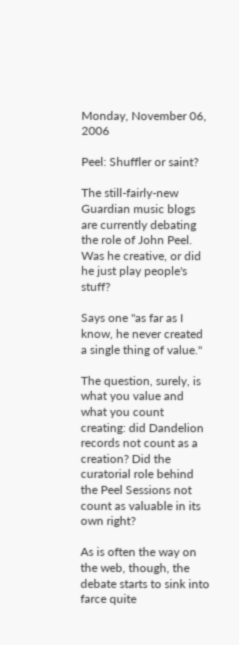Monday, November 06, 2006

Peel: Shuffler or saint?

The still-fairly-new Guardian music blogs are currently debating the role of John Peel. Was he creative, or did he just play people's stuff?

Says one "as far as I know, he never created a single thing of value."

The question, surely, is what you value and what you count creating: did Dandelion records not count as a creation? Did the curatorial role behind the Peel Sessions not count as valuable in its own right?

As is often the way on the web, though, the debate starts to sink into farce quite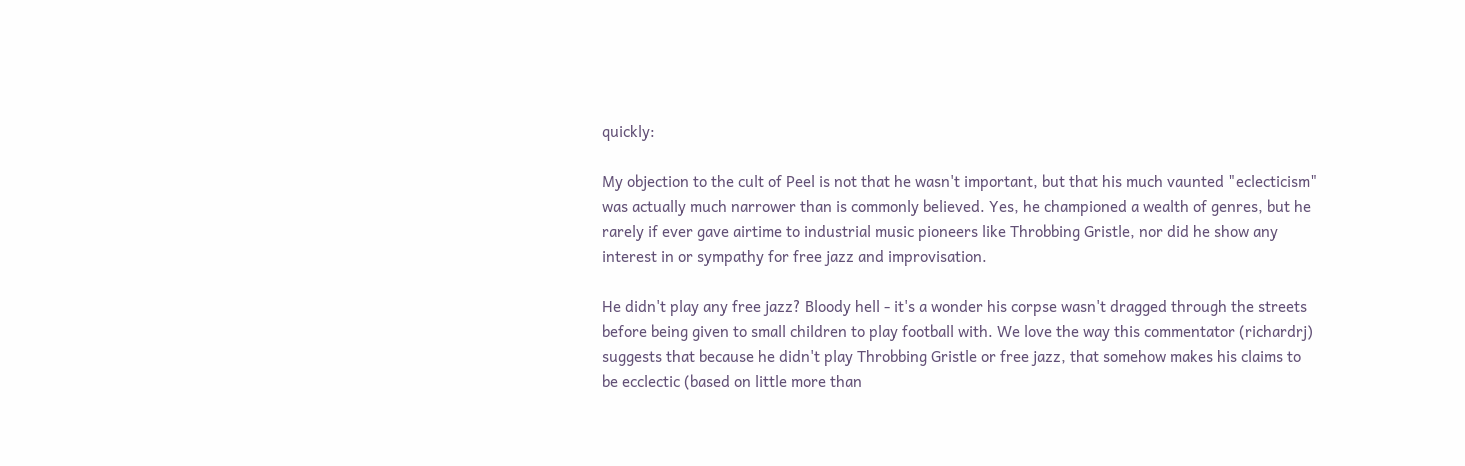quickly:

My objection to the cult of Peel is not that he wasn't important, but that his much vaunted "eclecticism" was actually much narrower than is commonly believed. Yes, he championed a wealth of genres, but he rarely if ever gave airtime to industrial music pioneers like Throbbing Gristle, nor did he show any interest in or sympathy for free jazz and improvisation.

He didn't play any free jazz? Bloody hell - it's a wonder his corpse wasn't dragged through the streets before being given to small children to play football with. We love the way this commentator (richardrj) suggests that because he didn't play Throbbing Gristle or free jazz, that somehow makes his claims to be ecclectic (based on little more than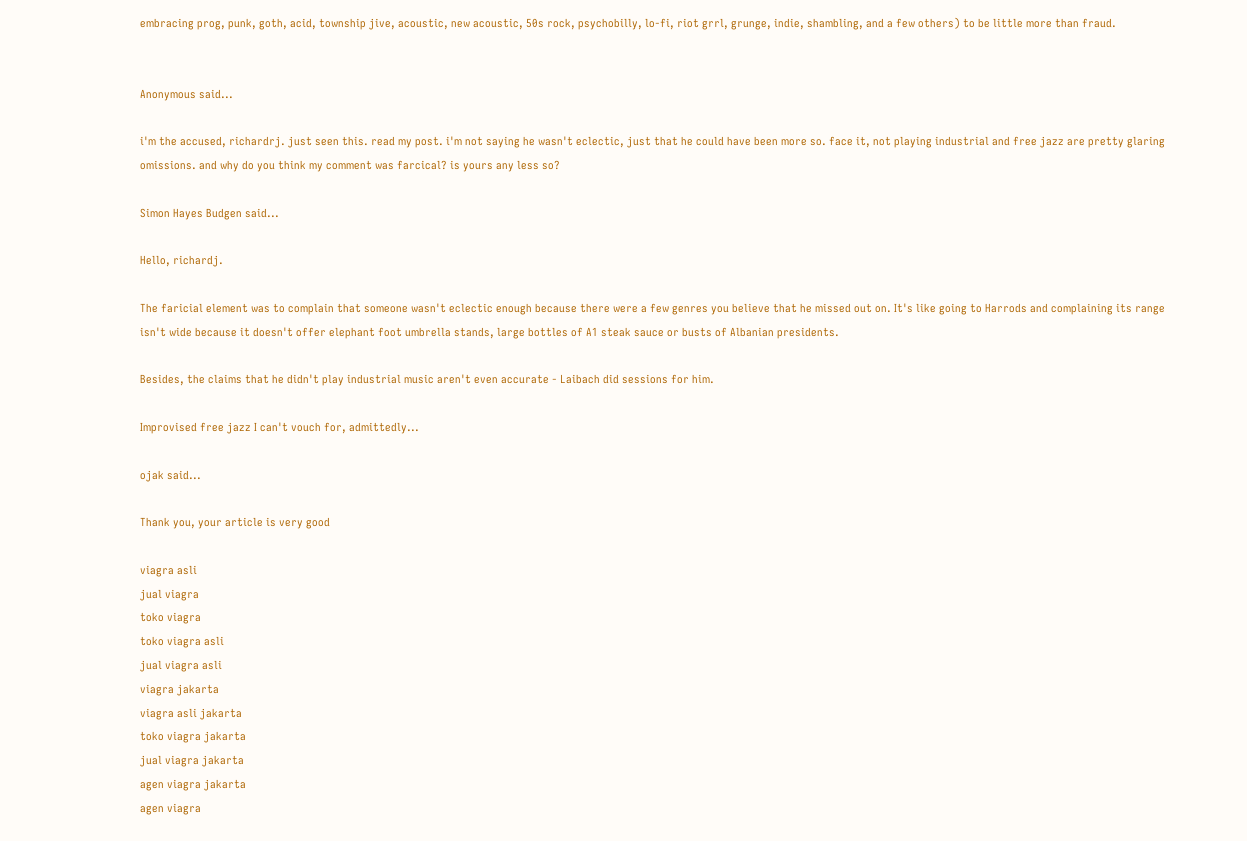embracing prog, punk, goth, acid, township jive, acoustic, new acoustic, 50s rock, psychobilly, lo-fi, riot grrl, grunge, indie, shambling, and a few others) to be little more than fraud.


Anonymous said...

i'm the accused, richardrj. just seen this. read my post. i'm not saying he wasn't eclectic, just that he could have been more so. face it, not playing industrial and free jazz are pretty glaring omissions. and why do you think my comment was farcical? is yours any less so?

Simon Hayes Budgen said...

Hello, richardj.

The faricial element was to complain that someone wasn't eclectic enough because there were a few genres you believe that he missed out on. It's like going to Harrods and complaining its range isn't wide because it doesn't offer elephant foot umbrella stands, large bottles of A1 steak sauce or busts of Albanian presidents.

Besides, the claims that he didn't play industrial music aren't even accurate - Laibach did sessions for him.

Improvised free jazz I can't vouch for, admittedly...

ojak said...

Thank you, your article is very good

viagra asli
jual viagra
toko viagra
toko viagra asli
jual viagra asli
viagra jakarta
viagra asli jakarta
toko viagra jakarta
jual viagra jakarta
agen viagra jakarta
agen viagra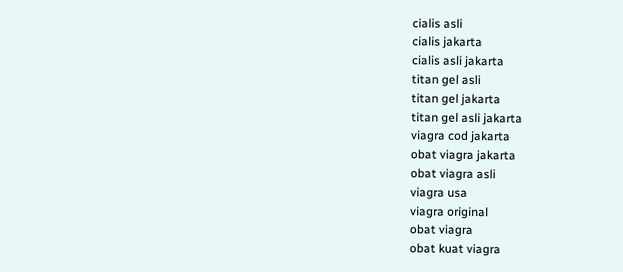cialis asli
cialis jakarta
cialis asli jakarta
titan gel asli
titan gel jakarta
titan gel asli jakarta
viagra cod jakarta
obat viagra jakarta
obat viagra asli
viagra usa
viagra original
obat viagra
obat kuat viagra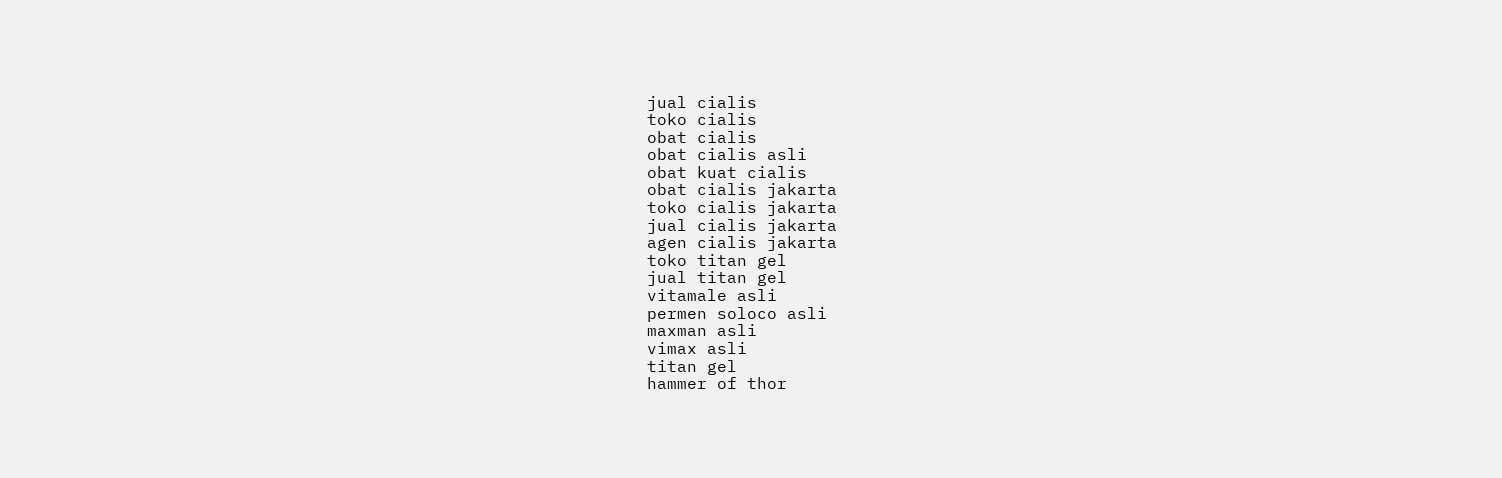jual cialis
toko cialis
obat cialis
obat cialis asli
obat kuat cialis
obat cialis jakarta
toko cialis jakarta
jual cialis jakarta
agen cialis jakarta
toko titan gel
jual titan gel
vitamale asli
permen soloco asli
maxman asli
vimax asli
titan gel
hammer of thor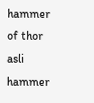hammer of thor asli
hammer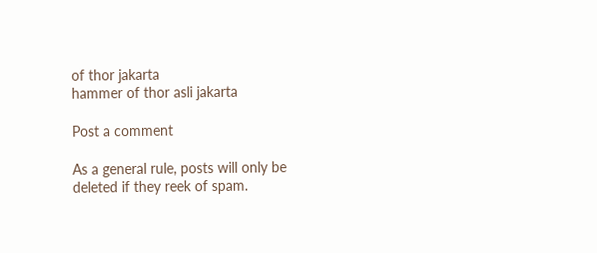of thor jakarta
hammer of thor asli jakarta

Post a comment

As a general rule, posts will only be deleted if they reek of spam.